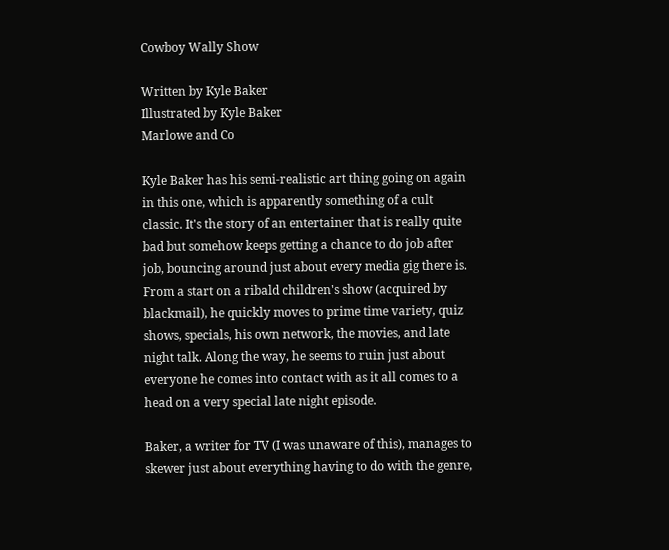Cowboy Wally Show

Written by Kyle Baker
Illustrated by Kyle Baker
Marlowe and Co

Kyle Baker has his semi-realistic art thing going on again in this one, which is apparently something of a cult classic. It's the story of an entertainer that is really quite bad but somehow keeps getting a chance to do job after job, bouncing around just about every media gig there is. From a start on a ribald children's show (acquired by blackmail), he quickly moves to prime time variety, quiz shows, specials, his own network, the movies, and late night talk. Along the way, he seems to ruin just about everyone he comes into contact with as it all comes to a head on a very special late night episode.

Baker, a writer for TV (I was unaware of this), manages to skewer just about everything having to do with the genre,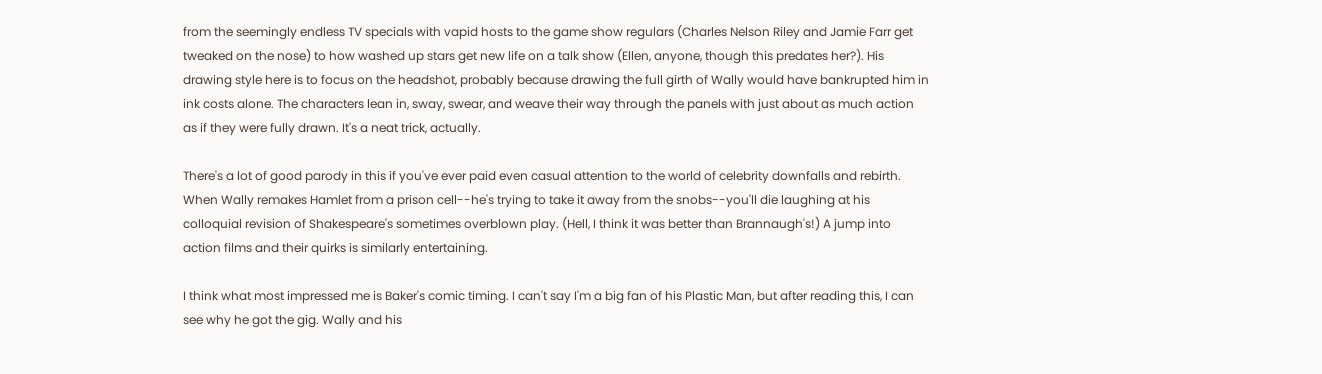from the seemingly endless TV specials with vapid hosts to the game show regulars (Charles Nelson Riley and Jamie Farr get tweaked on the nose) to how washed up stars get new life on a talk show (Ellen, anyone, though this predates her?). His drawing style here is to focus on the headshot, probably because drawing the full girth of Wally would have bankrupted him in ink costs alone. The characters lean in, sway, swear, and weave their way through the panels with just about as much action as if they were fully drawn. It's a neat trick, actually.

There's a lot of good parody in this if you've ever paid even casual attention to the world of celebrity downfalls and rebirth. When Wally remakes Hamlet from a prison cell--he's trying to take it away from the snobs--you'll die laughing at his colloquial revision of Shakespeare's sometimes overblown play. (Hell, I think it was better than Brannaugh's!) A jump into action films and their quirks is similarly entertaining.

I think what most impressed me is Baker's comic timing. I can't say I'm a big fan of his Plastic Man, but after reading this, I can see why he got the gig. Wally and his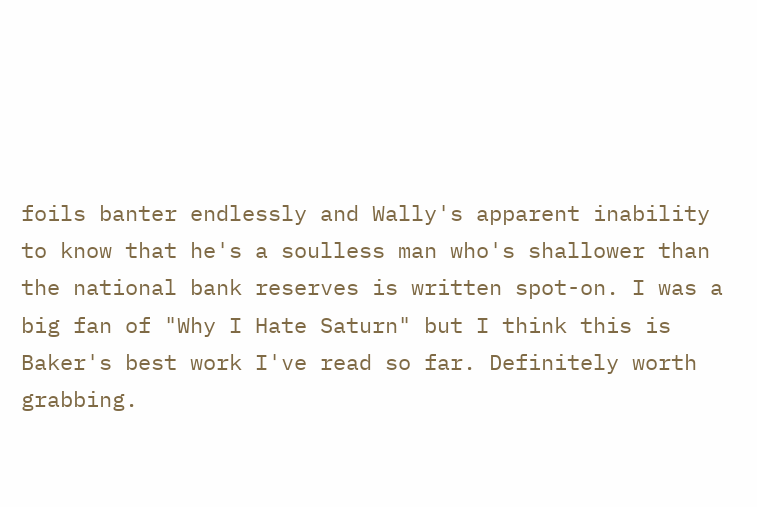foils banter endlessly and Wally's apparent inability to know that he's a soulless man who's shallower than the national bank reserves is written spot-on. I was a big fan of "Why I Hate Saturn" but I think this is Baker's best work I've read so far. Definitely worth grabbing.